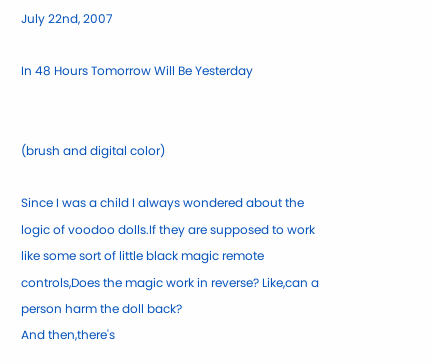July 22nd, 2007

In 48 Hours Tomorrow Will Be Yesterday


(brush and digital color)

Since I was a child I always wondered about the logic of voodoo dolls.If they are supposed to work like some sort of little black magic remote controls,Does the magic work in reverse? Like,can a person harm the doll back?
And then,there's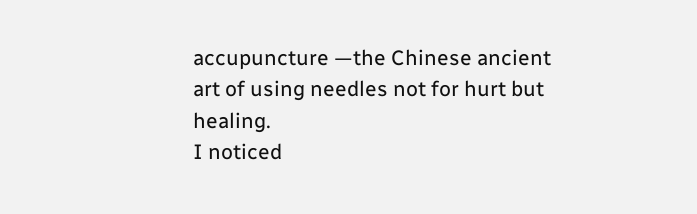accupuncture —the Chinese ancient art of using needles not for hurt but healing.
I noticed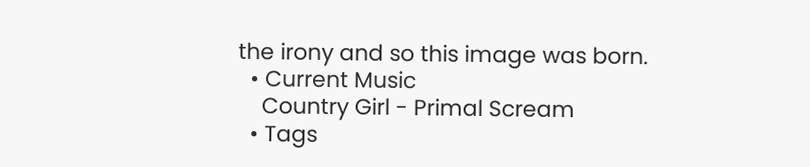the irony and so this image was born.
  • Current Music
    Country Girl - Primal Scream
  • Tags